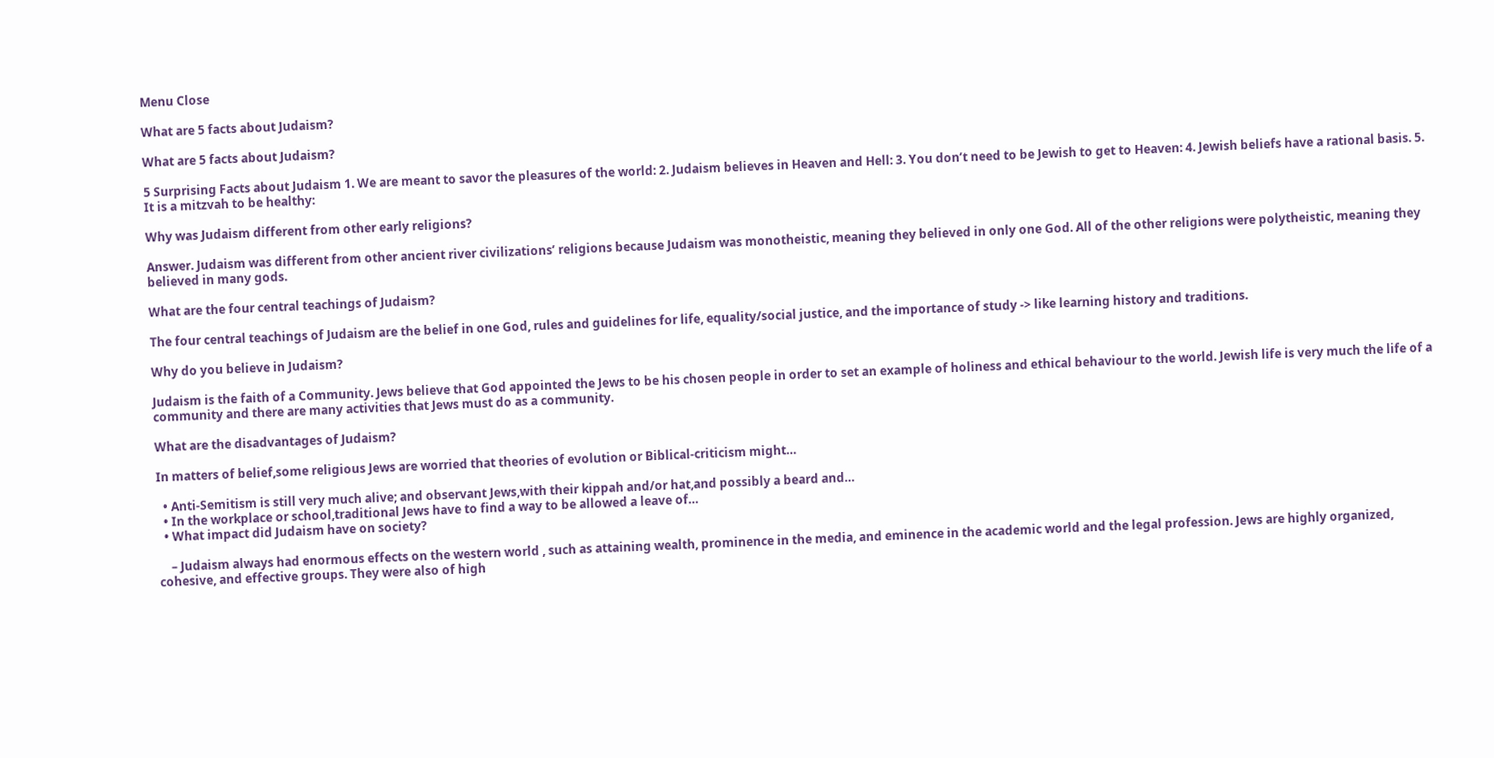Menu Close

What are 5 facts about Judaism?

What are 5 facts about Judaism?

5 Surprising Facts about Judaism 1. We are meant to savor the pleasures of the world: 2. Judaism believes in Heaven and Hell: 3. You don’t need to be Jewish to get to Heaven: 4. Jewish beliefs have a rational basis. 5. It is a mitzvah to be healthy:

Why was Judaism different from other early religions?

Answer. Judaism was different from other ancient river civilizations’ religions because Judaism was monotheistic, meaning they believed in only one God. All of the other religions were polytheistic, meaning they believed in many gods.

What are the four central teachings of Judaism?

The four central teachings of Judaism are the belief in one God, rules and guidelines for life, equality/social justice, and the importance of study -> like learning history and traditions.

Why do you believe in Judaism?

Judaism is the faith of a Community. Jews believe that God appointed the Jews to be his chosen people in order to set an example of holiness and ethical behaviour to the world. Jewish life is very much the life of a community and there are many activities that Jews must do as a community.

What are the disadvantages of Judaism?

In matters of belief,some religious Jews are worried that theories of evolution or Biblical-criticism might…

  • Anti-Semitism is still very much alive; and observant Jews,with their kippah and/or hat,and possibly a beard and…
  • In the workplace or school,traditional Jews have to find a way to be allowed a leave of…
  • What impact did Judaism have on society?

    – Judaism always had enormous effects on the western world , such as attaining wealth, prominence in the media, and eminence in the academic world and the legal profession. Jews are highly organized, cohesive, and effective groups. They were also of high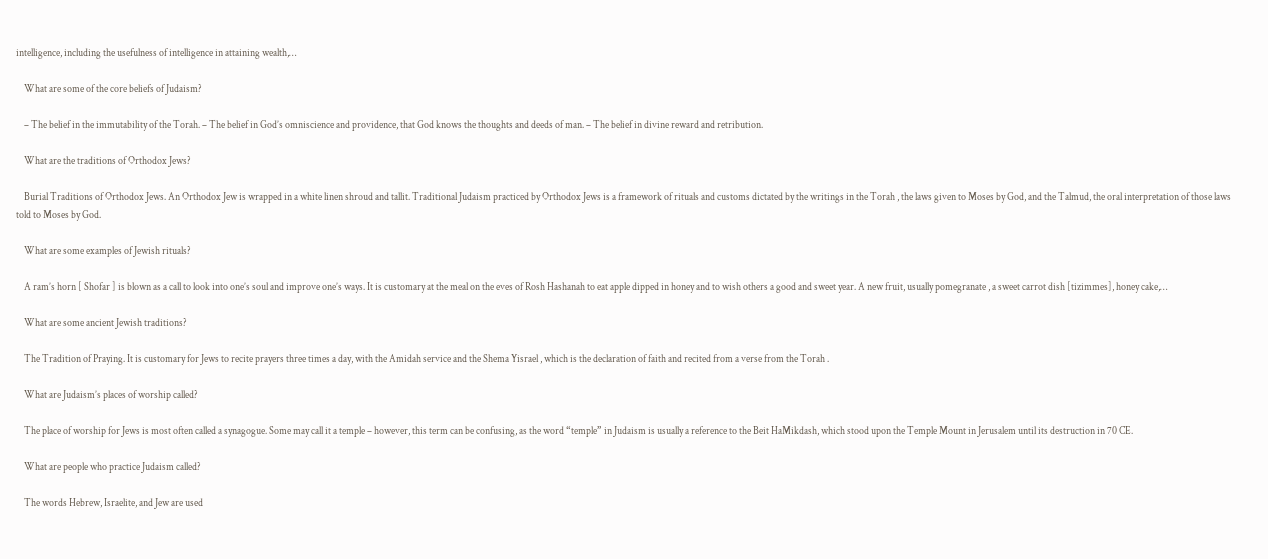intelligence, including the usefulness of intelligence in attaining wealth,…

    What are some of the core beliefs of Judaism?

    – The belief in the immutability of the Torah. – The belief in God’s omniscience and providence, that God knows the thoughts and deeds of man. – The belief in divine reward and retribution.

    What are the traditions of Orthodox Jews?

    Burial Traditions of Orthodox Jews. An Orthodox Jew is wrapped in a white linen shroud and tallit. Traditional Judaism practiced by Orthodox Jews is a framework of rituals and customs dictated by the writings in the Torah , the laws given to Moses by God, and the Talmud, the oral interpretation of those laws told to Moses by God.

    What are some examples of Jewish rituals?

    A ram’s horn [ Shofar ] is blown as a call to look into one’s soul and improve one’s ways. It is customary at the meal on the eves of Rosh Hashanah to eat apple dipped in honey and to wish others a good and sweet year. A new fruit, usually pomegranate , a sweet carrot dish [tizimmes], honey cake,…

    What are some ancient Jewish traditions?

    The Tradition of Praying. It is customary for Jews to recite prayers three times a day, with the Amidah service and the Shema Yisrael , which is the declaration of faith and recited from a verse from the Torah .

    What are Judaism’s places of worship called?

    The place of worship for Jews is most often called a synagogue. Some may call it a temple – however, this term can be confusing, as the word “temple” in Judaism is usually a reference to the Beit HaMikdash, which stood upon the Temple Mount in Jerusalem until its destruction in 70 CE.

    What are people who practice Judaism called?

    The words Hebrew, Israelite, and Jew are used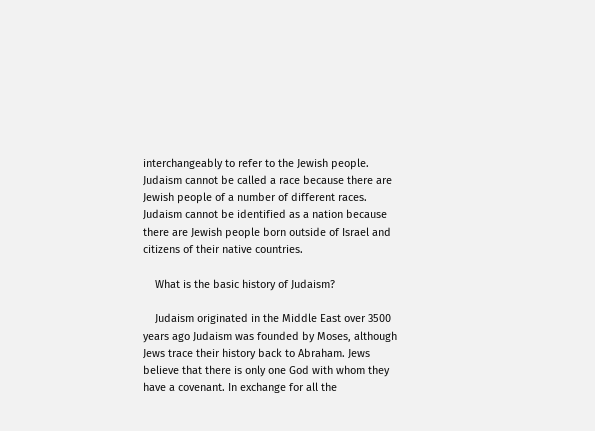interchangeably to refer to the Jewish people. Judaism cannot be called a race because there are Jewish people of a number of different races. Judaism cannot be identified as a nation because there are Jewish people born outside of Israel and citizens of their native countries.

    What is the basic history of Judaism?

    Judaism originated in the Middle East over 3500 years ago Judaism was founded by Moses, although Jews trace their history back to Abraham. Jews believe that there is only one God with whom they have a covenant. In exchange for all the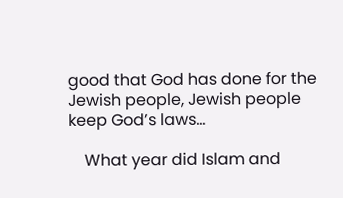good that God has done for the Jewish people, Jewish people keep God’s laws…

    What year did Islam and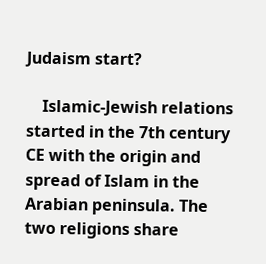Judaism start?

    Islamic-Jewish relations started in the 7th century CE with the origin and spread of Islam in the Arabian peninsula. The two religions share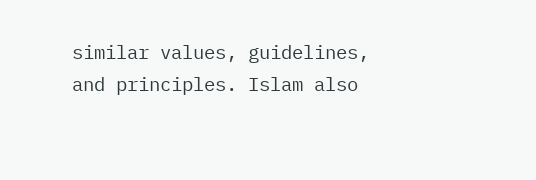similar values, guidelines, and principles. Islam also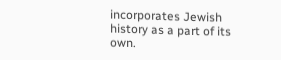incorporates Jewish history as a part of its own.